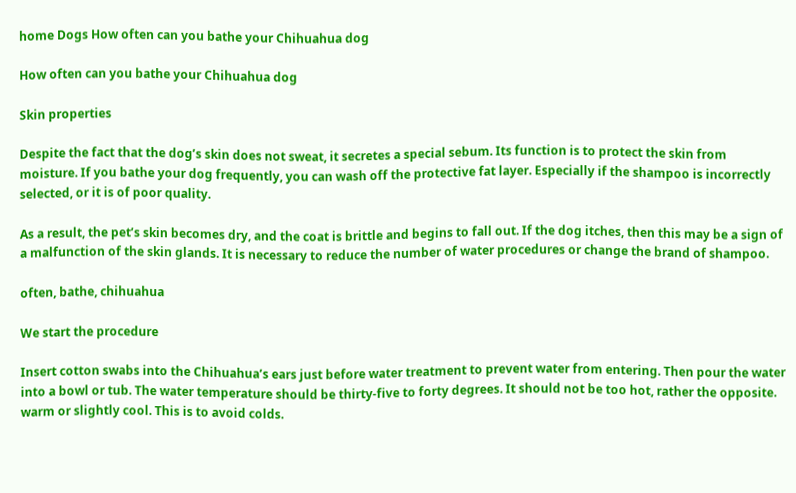home Dogs How often can you bathe your Chihuahua dog

How often can you bathe your Chihuahua dog

Skin properties

Despite the fact that the dog’s skin does not sweat, it secretes a special sebum. Its function is to protect the skin from moisture. If you bathe your dog frequently, you can wash off the protective fat layer. Especially if the shampoo is incorrectly selected, or it is of poor quality.

As a result, the pet’s skin becomes dry, and the coat is brittle and begins to fall out. If the dog itches, then this may be a sign of a malfunction of the skin glands. It is necessary to reduce the number of water procedures or change the brand of shampoo.

often, bathe, chihuahua

We start the procedure

Insert cotton swabs into the Chihuahua’s ears just before water treatment to prevent water from entering. Then pour the water into a bowl or tub. The water temperature should be thirty-five to forty degrees. It should not be too hot, rather the opposite. warm or slightly cool. This is to avoid colds.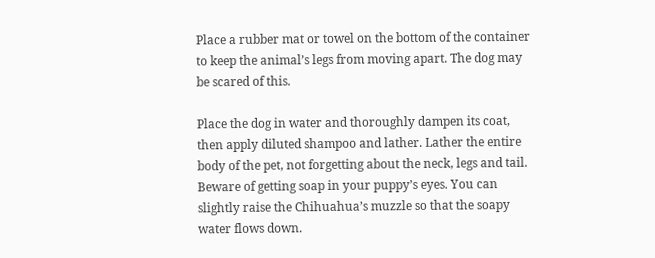Place a rubber mat or towel on the bottom of the container to keep the animal’s legs from moving apart. The dog may be scared of this.

Place the dog in water and thoroughly dampen its coat, then apply diluted shampoo and lather. Lather the entire body of the pet, not forgetting about the neck, legs and tail. Beware of getting soap in your puppy’s eyes. You can slightly raise the Chihuahua’s muzzle so that the soapy water flows down.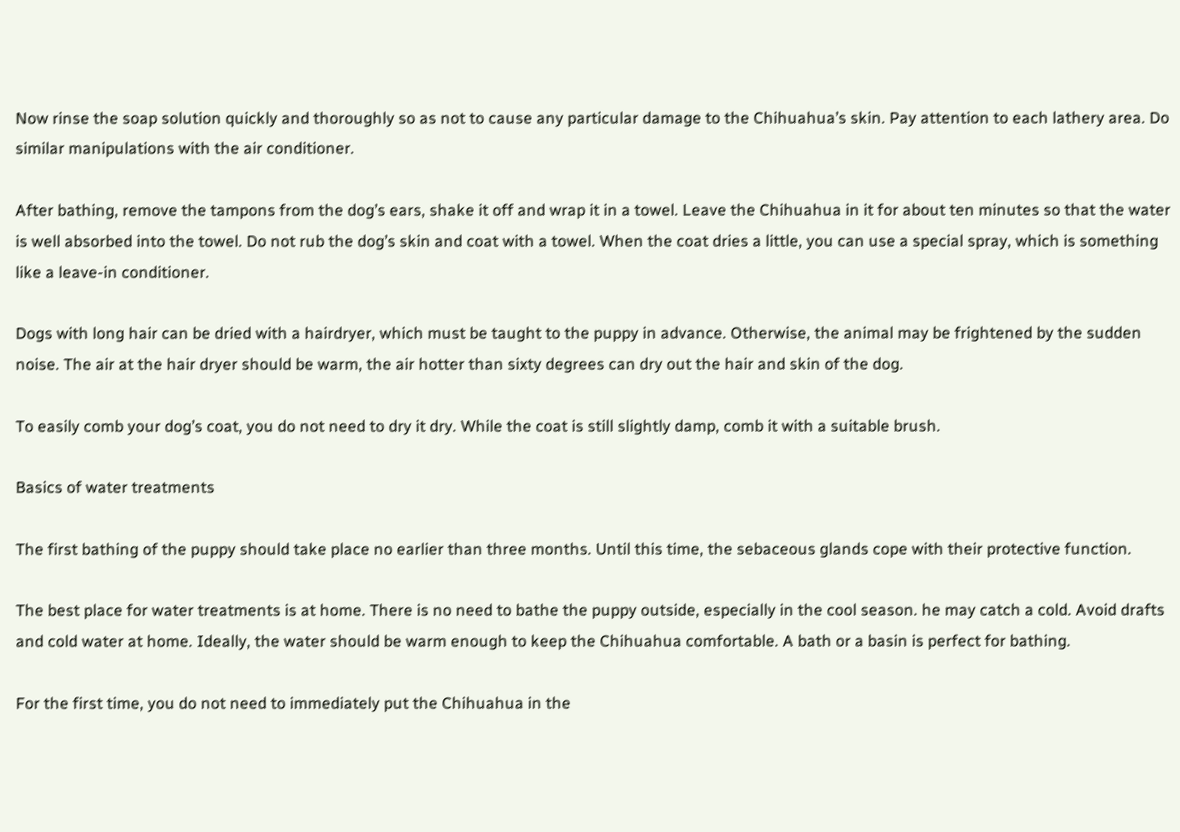Now rinse the soap solution quickly and thoroughly so as not to cause any particular damage to the Chihuahua’s skin. Pay attention to each lathery area. Do similar manipulations with the air conditioner.

After bathing, remove the tampons from the dog’s ears, shake it off and wrap it in a towel. Leave the Chihuahua in it for about ten minutes so that the water is well absorbed into the towel. Do not rub the dog’s skin and coat with a towel. When the coat dries a little, you can use a special spray, which is something like a leave-in conditioner.

Dogs with long hair can be dried with a hairdryer, which must be taught to the puppy in advance. Otherwise, the animal may be frightened by the sudden noise. The air at the hair dryer should be warm, the air hotter than sixty degrees can dry out the hair and skin of the dog.

To easily comb your dog’s coat, you do not need to dry it dry. While the coat is still slightly damp, comb it with a suitable brush.

Basics of water treatments

The first bathing of the puppy should take place no earlier than three months. Until this time, the sebaceous glands cope with their protective function.

The best place for water treatments is at home. There is no need to bathe the puppy outside, especially in the cool season. he may catch a cold. Avoid drafts and cold water at home. Ideally, the water should be warm enough to keep the Chihuahua comfortable. A bath or a basin is perfect for bathing.

For the first time, you do not need to immediately put the Chihuahua in the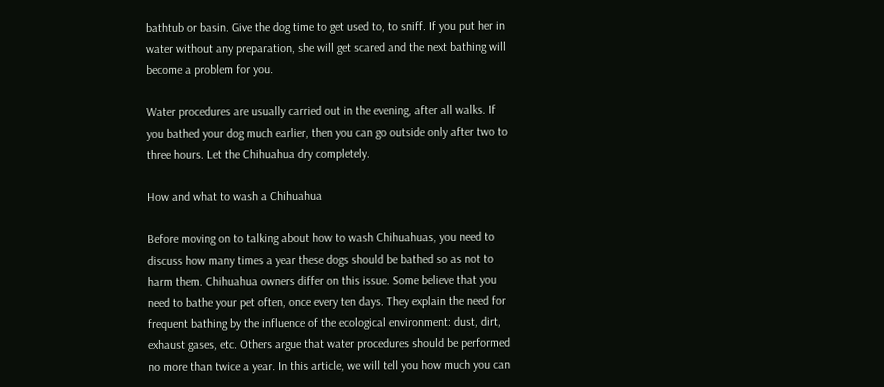bathtub or basin. Give the dog time to get used to, to sniff. If you put her in water without any preparation, she will get scared and the next bathing will become a problem for you.

Water procedures are usually carried out in the evening, after all walks. If you bathed your dog much earlier, then you can go outside only after two to three hours. Let the Chihuahua dry completely.

How and what to wash a Chihuahua

Before moving on to talking about how to wash Chihuahuas, you need to discuss how many times a year these dogs should be bathed so as not to harm them. Chihuahua owners differ on this issue. Some believe that you need to bathe your pet often, once every ten days. They explain the need for frequent bathing by the influence of the ecological environment: dust, dirt, exhaust gases, etc. Others argue that water procedures should be performed no more than twice a year. In this article, we will tell you how much you can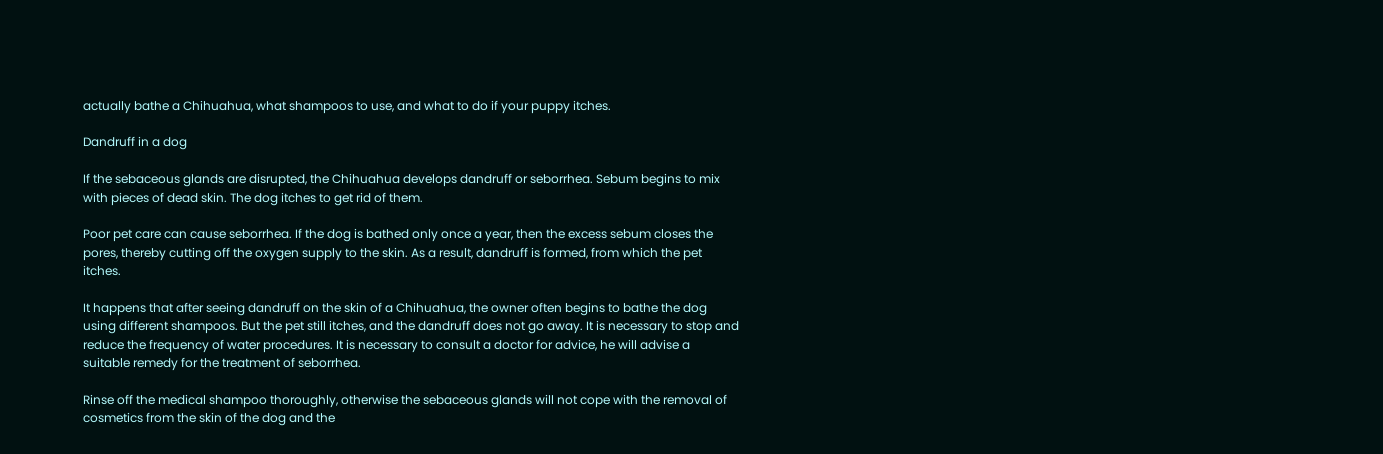actually bathe a Chihuahua, what shampoos to use, and what to do if your puppy itches.

Dandruff in a dog

If the sebaceous glands are disrupted, the Chihuahua develops dandruff or seborrhea. Sebum begins to mix with pieces of dead skin. The dog itches to get rid of them.

Poor pet care can cause seborrhea. If the dog is bathed only once a year, then the excess sebum closes the pores, thereby cutting off the oxygen supply to the skin. As a result, dandruff is formed, from which the pet itches.

It happens that after seeing dandruff on the skin of a Chihuahua, the owner often begins to bathe the dog using different shampoos. But the pet still itches, and the dandruff does not go away. It is necessary to stop and reduce the frequency of water procedures. It is necessary to consult a doctor for advice, he will advise a suitable remedy for the treatment of seborrhea.

Rinse off the medical shampoo thoroughly, otherwise the sebaceous glands will not cope with the removal of cosmetics from the skin of the dog and the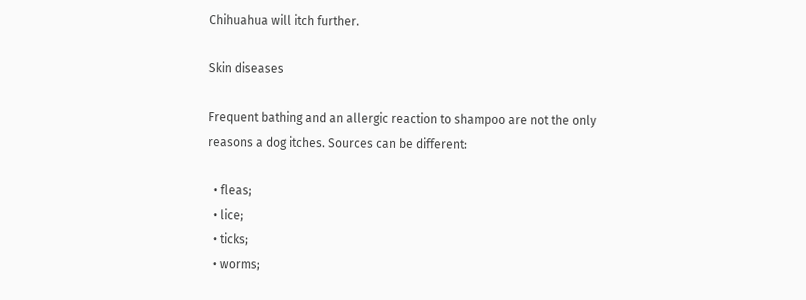Chihuahua will itch further.

Skin diseases

Frequent bathing and an allergic reaction to shampoo are not the only reasons a dog itches. Sources can be different:

  • fleas;
  • lice;
  • ticks;
  • worms;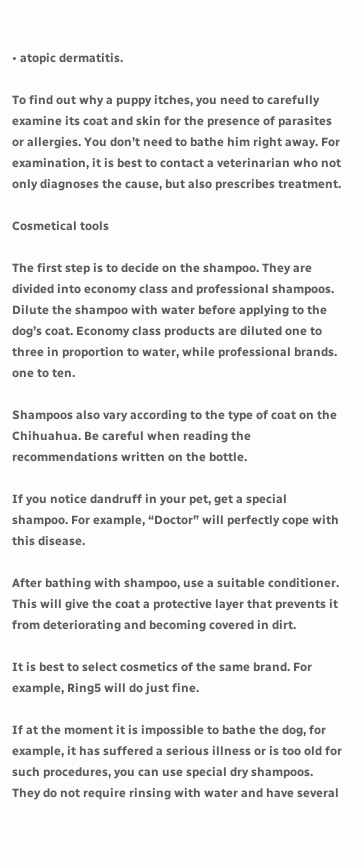• atopic dermatitis.

To find out why a puppy itches, you need to carefully examine its coat and skin for the presence of parasites or allergies. You don’t need to bathe him right away. For examination, it is best to contact a veterinarian who not only diagnoses the cause, but also prescribes treatment.

Cosmetical tools

The first step is to decide on the shampoo. They are divided into economy class and professional shampoos. Dilute the shampoo with water before applying to the dog’s coat. Economy class products are diluted one to three in proportion to water, while professional brands. one to ten.

Shampoos also vary according to the type of coat on the Chihuahua. Be careful when reading the recommendations written on the bottle.

If you notice dandruff in your pet, get a special shampoo. For example, “Doctor” will perfectly cope with this disease.

After bathing with shampoo, use a suitable conditioner. This will give the coat a protective layer that prevents it from deteriorating and becoming covered in dirt.

It is best to select cosmetics of the same brand. For example, Ring5 will do just fine.

If at the moment it is impossible to bathe the dog, for example, it has suffered a serious illness or is too old for such procedures, you can use special dry shampoos. They do not require rinsing with water and have several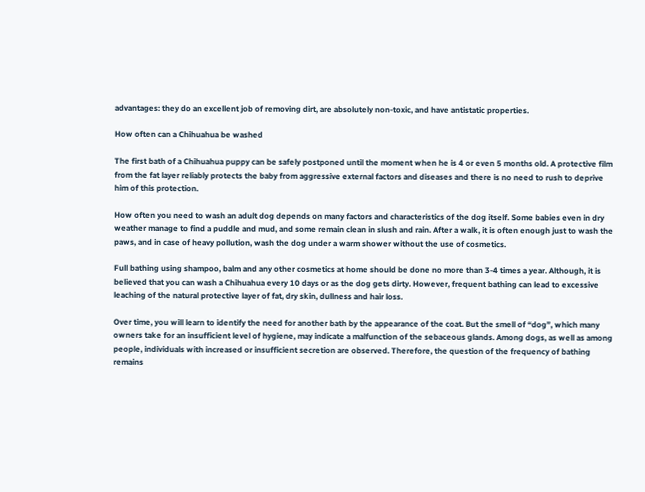advantages: they do an excellent job of removing dirt, are absolutely non-toxic, and have antistatic properties.

How often can a Chihuahua be washed

The first bath of a Chihuahua puppy can be safely postponed until the moment when he is 4 or even 5 months old. A protective film from the fat layer reliably protects the baby from aggressive external factors and diseases and there is no need to rush to deprive him of this protection.

How often you need to wash an adult dog depends on many factors and characteristics of the dog itself. Some babies even in dry weather manage to find a puddle and mud, and some remain clean in slush and rain. After a walk, it is often enough just to wash the paws, and in case of heavy pollution, wash the dog under a warm shower without the use of cosmetics.

Full bathing using shampoo, balm and any other cosmetics at home should be done no more than 3-4 times a year. Although, it is believed that you can wash a Chihuahua every 10 days or as the dog gets dirty. However, frequent bathing can lead to excessive leaching of the natural protective layer of fat, dry skin, dullness and hair loss.

Over time, you will learn to identify the need for another bath by the appearance of the coat. But the smell of “dog”, which many owners take for an insufficient level of hygiene, may indicate a malfunction of the sebaceous glands. Among dogs, as well as among people, individuals with increased or insufficient secretion are observed. Therefore, the question of the frequency of bathing remains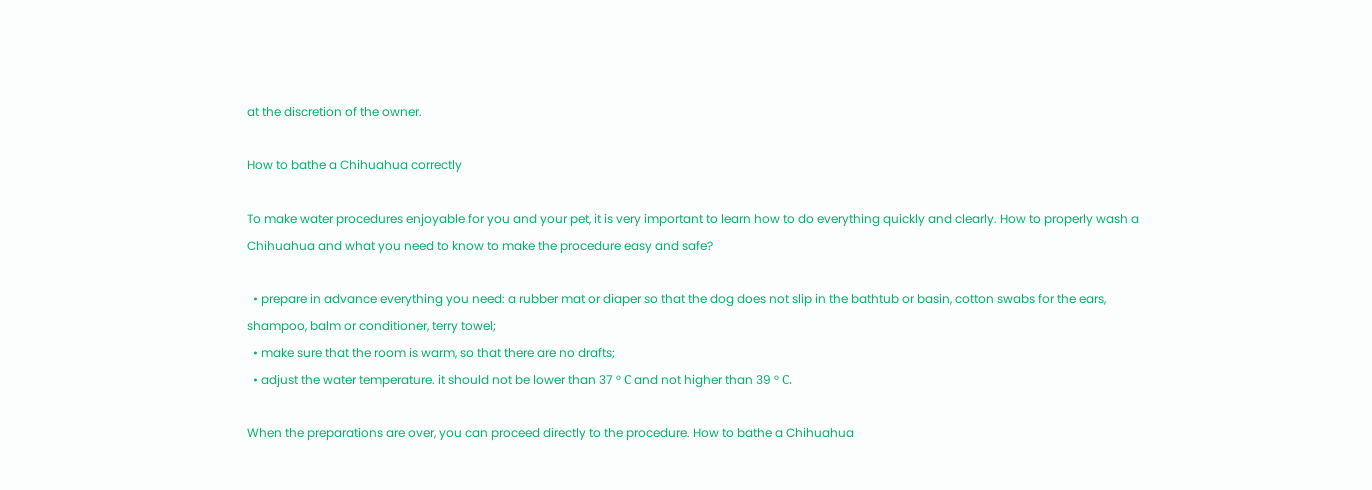at the discretion of the owner.

How to bathe a Chihuahua correctly

To make water procedures enjoyable for you and your pet, it is very important to learn how to do everything quickly and clearly. How to properly wash a Chihuahua and what you need to know to make the procedure easy and safe?

  • prepare in advance everything you need: a rubber mat or diaper so that the dog does not slip in the bathtub or basin, cotton swabs for the ears, shampoo, balm or conditioner, terry towel;
  • make sure that the room is warm, so that there are no drafts;
  • adjust the water temperature. it should not be lower than 37 ° С and not higher than 39 ° С.

When the preparations are over, you can proceed directly to the procedure. How to bathe a Chihuahua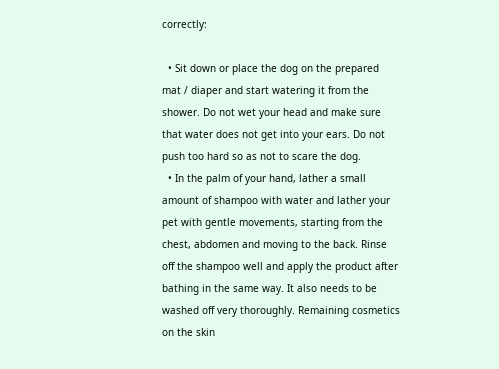correctly:

  • Sit down or place the dog on the prepared mat / diaper and start watering it from the shower. Do not wet your head and make sure that water does not get into your ears. Do not push too hard so as not to scare the dog.
  • In the palm of your hand, lather a small amount of shampoo with water and lather your pet with gentle movements, starting from the chest, abdomen and moving to the back. Rinse off the shampoo well and apply the product after bathing in the same way. It also needs to be washed off very thoroughly. Remaining cosmetics on the skin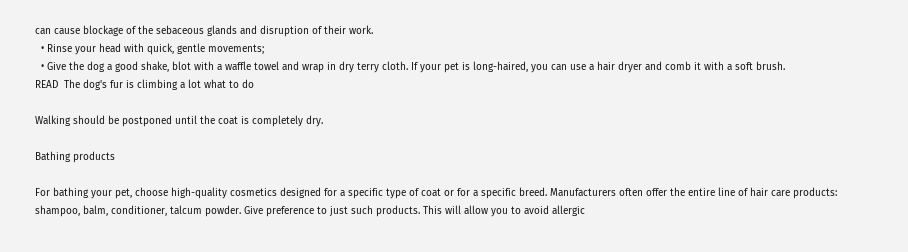can cause blockage of the sebaceous glands and disruption of their work.
  • Rinse your head with quick, gentle movements;
  • Give the dog a good shake, blot with a waffle towel and wrap in dry terry cloth. If your pet is long-haired, you can use a hair dryer and comb it with a soft brush.
READ  The dog's fur is climbing a lot what to do

Walking should be postponed until the coat is completely dry.

Bathing products

For bathing your pet, choose high-quality cosmetics designed for a specific type of coat or for a specific breed. Manufacturers often offer the entire line of hair care products: shampoo, balm, conditioner, talcum powder. Give preference to just such products. This will allow you to avoid allergic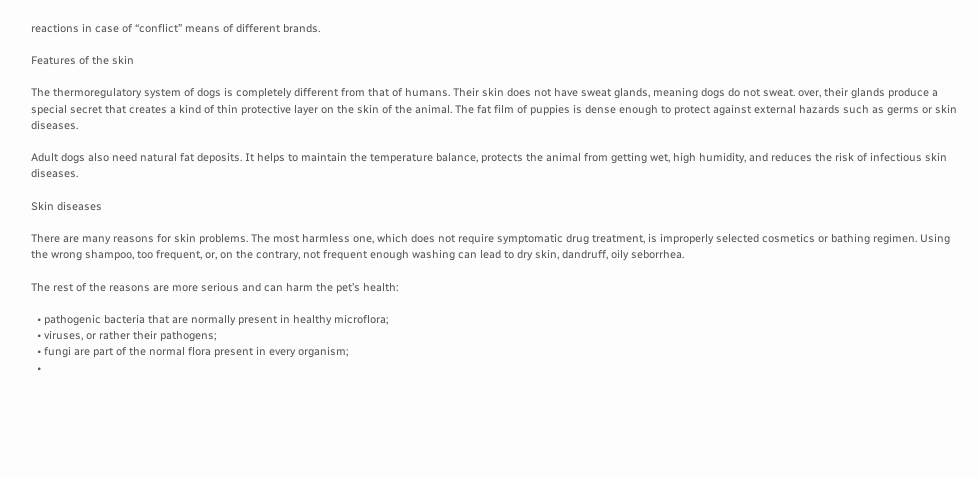reactions in case of “conflict” means of different brands.

Features of the skin

The thermoregulatory system of dogs is completely different from that of humans. Their skin does not have sweat glands, meaning dogs do not sweat. over, their glands produce a special secret that creates a kind of thin protective layer on the skin of the animal. The fat film of puppies is dense enough to protect against external hazards such as germs or skin diseases.

Adult dogs also need natural fat deposits. It helps to maintain the temperature balance, protects the animal from getting wet, high humidity, and reduces the risk of infectious skin diseases.

Skin diseases

There are many reasons for skin problems. The most harmless one, which does not require symptomatic drug treatment, is improperly selected cosmetics or bathing regimen. Using the wrong shampoo, too frequent, or, on the contrary, not frequent enough washing can lead to dry skin, dandruff, oily seborrhea.

The rest of the reasons are more serious and can harm the pet’s health:

  • pathogenic bacteria that are normally present in healthy microflora;
  • viruses, or rather their pathogens;
  • fungi are part of the normal flora present in every organism;
  •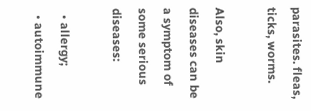parasites. fleas, ticks, worms.

Also, skin diseases can be a symptom of some serious diseases:

  • allergy;
  • autoimmune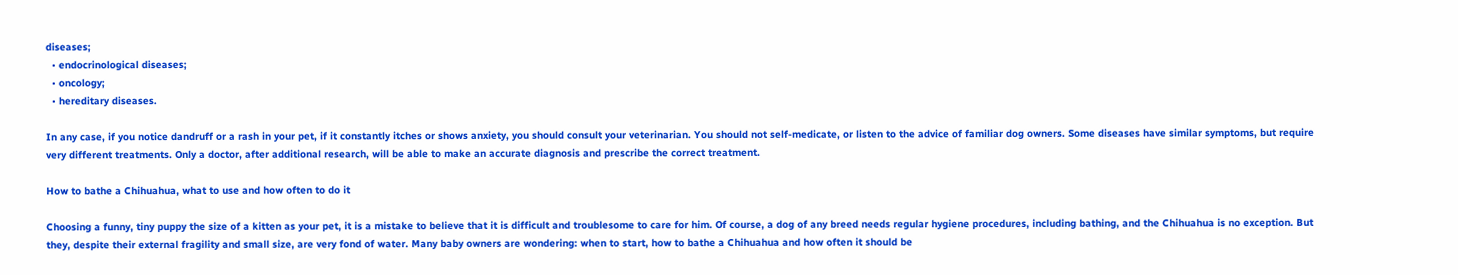diseases;
  • endocrinological diseases;
  • oncology;
  • hereditary diseases.

In any case, if you notice dandruff or a rash in your pet, if it constantly itches or shows anxiety, you should consult your veterinarian. You should not self-medicate, or listen to the advice of familiar dog owners. Some diseases have similar symptoms, but require very different treatments. Only a doctor, after additional research, will be able to make an accurate diagnosis and prescribe the correct treatment.

How to bathe a Chihuahua, what to use and how often to do it

Choosing a funny, tiny puppy the size of a kitten as your pet, it is a mistake to believe that it is difficult and troublesome to care for him. Of course, a dog of any breed needs regular hygiene procedures, including bathing, and the Chihuahua is no exception. But they, despite their external fragility and small size, are very fond of water. Many baby owners are wondering: when to start, how to bathe a Chihuahua and how often it should be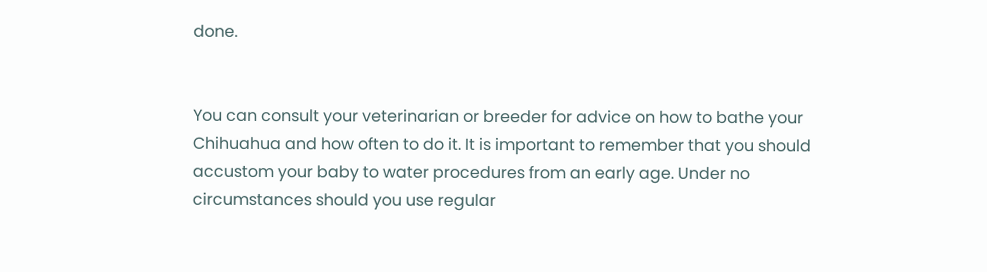done.


You can consult your veterinarian or breeder for advice on how to bathe your Chihuahua and how often to do it. It is important to remember that you should accustom your baby to water procedures from an early age. Under no circumstances should you use regular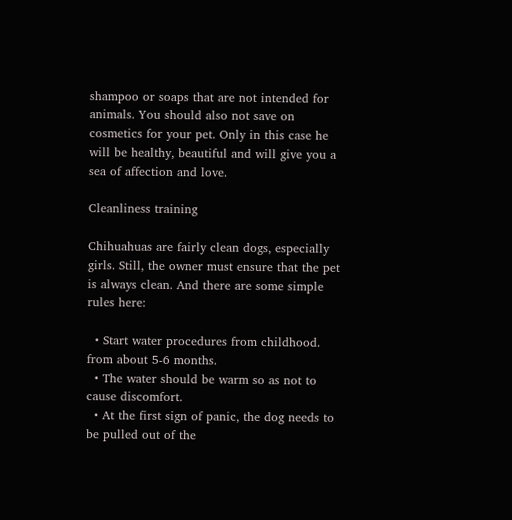shampoo or soaps that are not intended for animals. You should also not save on cosmetics for your pet. Only in this case he will be healthy, beautiful and will give you a sea of affection and love.

Cleanliness training

Chihuahuas are fairly clean dogs, especially girls. Still, the owner must ensure that the pet is always clean. And there are some simple rules here:

  • Start water procedures from childhood. from about 5-6 months.
  • The water should be warm so as not to cause discomfort.
  • At the first sign of panic, the dog needs to be pulled out of the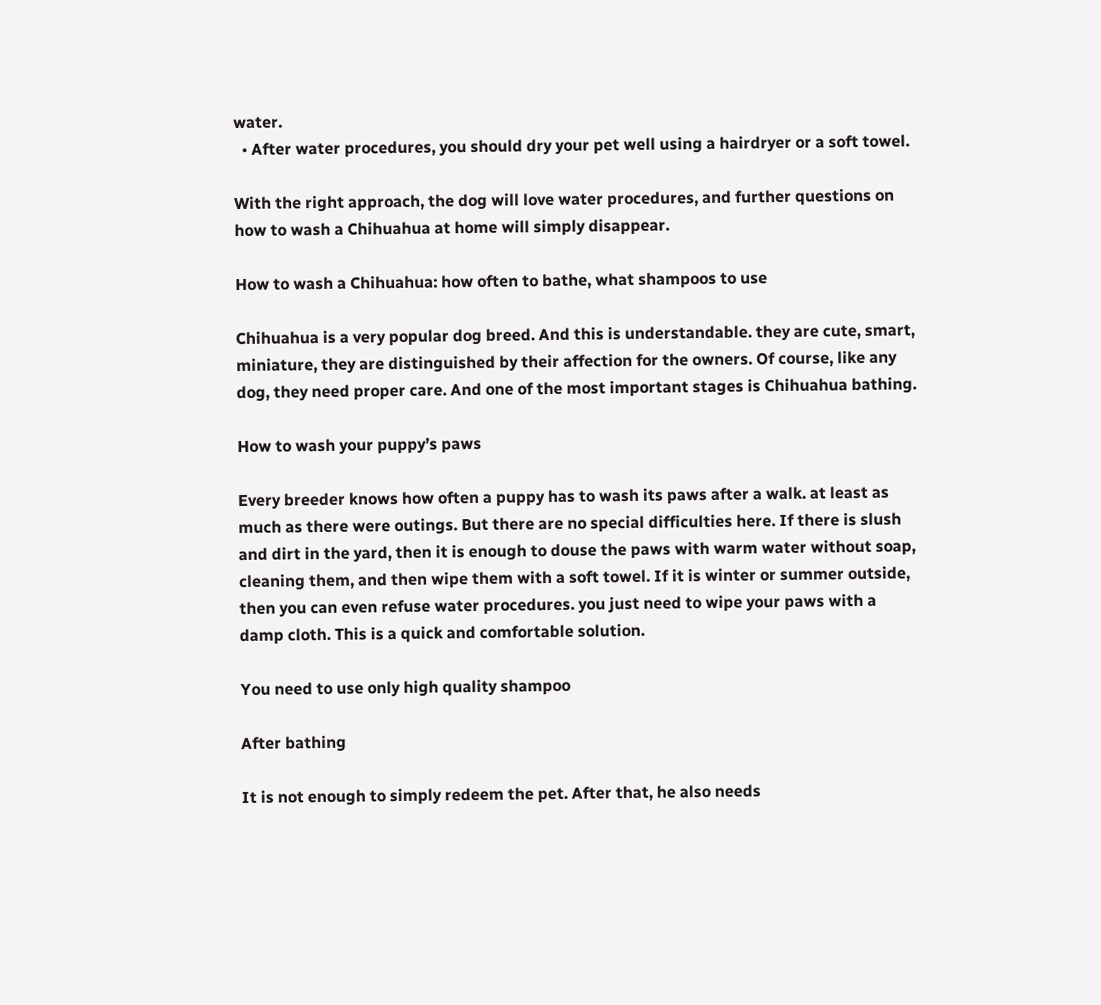water.
  • After water procedures, you should dry your pet well using a hairdryer or a soft towel.

With the right approach, the dog will love water procedures, and further questions on how to wash a Chihuahua at home will simply disappear.

How to wash a Chihuahua: how often to bathe, what shampoos to use

Chihuahua is a very popular dog breed. And this is understandable. they are cute, smart, miniature, they are distinguished by their affection for the owners. Of course, like any dog, they need proper care. And one of the most important stages is Chihuahua bathing.

How to wash your puppy’s paws

Every breeder knows how often a puppy has to wash its paws after a walk. at least as much as there were outings. But there are no special difficulties here. If there is slush and dirt in the yard, then it is enough to douse the paws with warm water without soap, cleaning them, and then wipe them with a soft towel. If it is winter or summer outside, then you can even refuse water procedures. you just need to wipe your paws with a damp cloth. This is a quick and comfortable solution.

You need to use only high quality shampoo

After bathing

It is not enough to simply redeem the pet. After that, he also needs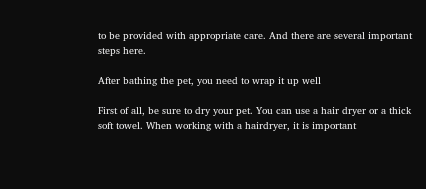to be provided with appropriate care. And there are several important steps here.

After bathing the pet, you need to wrap it up well

First of all, be sure to dry your pet. You can use a hair dryer or a thick soft towel. When working with a hairdryer, it is important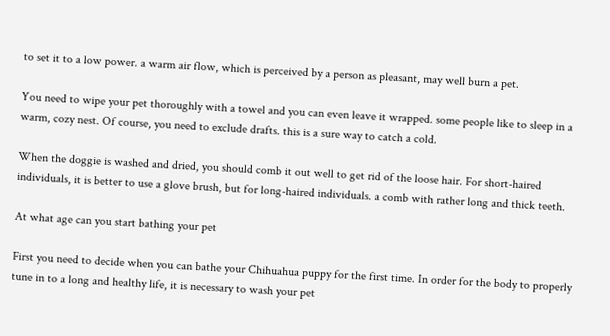to set it to a low power. a warm air flow, which is perceived by a person as pleasant, may well burn a pet.

You need to wipe your pet thoroughly with a towel and you can even leave it wrapped. some people like to sleep in a warm, cozy nest. Of course, you need to exclude drafts. this is a sure way to catch a cold.

When the doggie is washed and dried, you should comb it out well to get rid of the loose hair. For short-haired individuals, it is better to use a glove brush, but for long-haired individuals. a comb with rather long and thick teeth.

At what age can you start bathing your pet

First you need to decide when you can bathe your Chihuahua puppy for the first time. In order for the body to properly tune in to a long and healthy life, it is necessary to wash your pet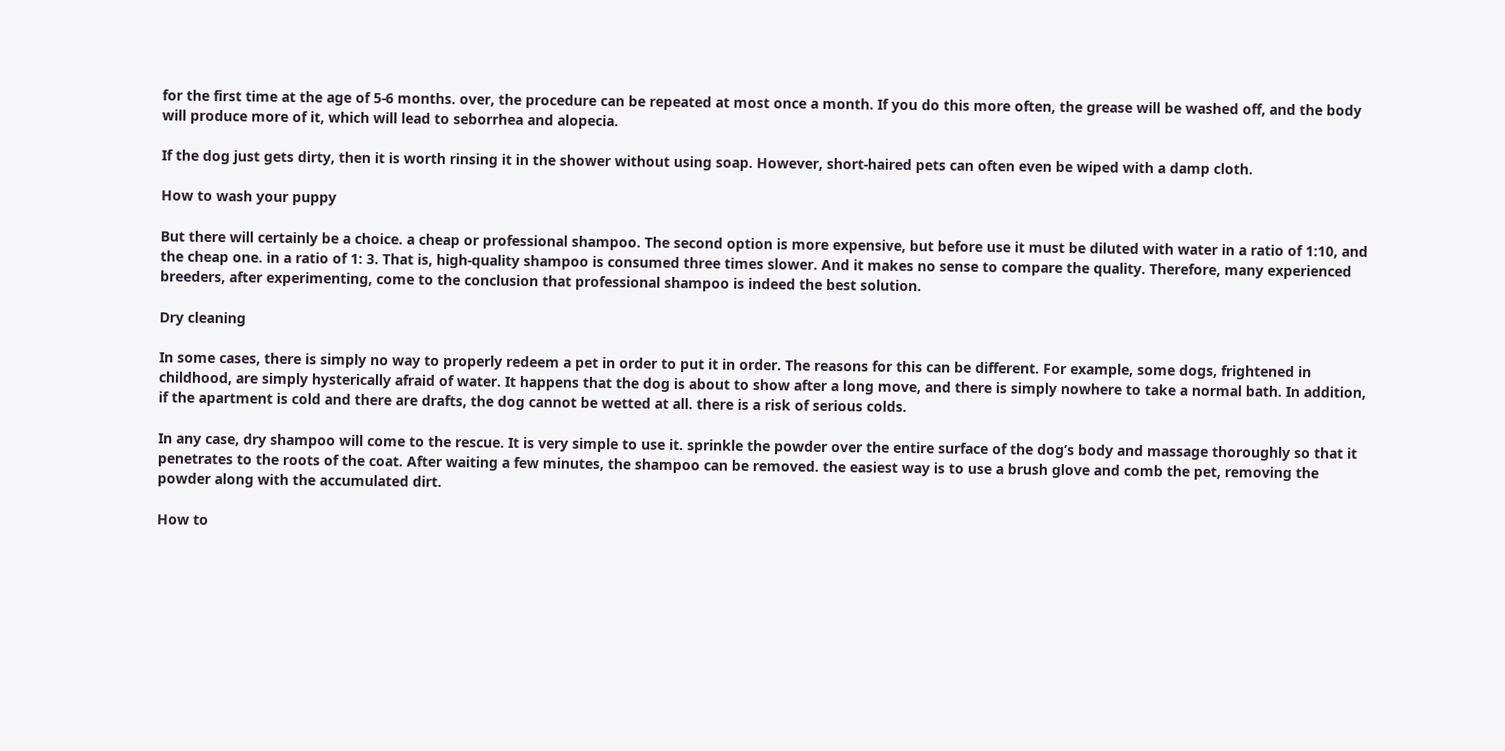for the first time at the age of 5-6 months. over, the procedure can be repeated at most once a month. If you do this more often, the grease will be washed off, and the body will produce more of it, which will lead to seborrhea and alopecia.

If the dog just gets dirty, then it is worth rinsing it in the shower without using soap. However, short-haired pets can often even be wiped with a damp cloth.

How to wash your puppy

But there will certainly be a choice. a cheap or professional shampoo. The second option is more expensive, but before use it must be diluted with water in a ratio of 1:10, and the cheap one. in a ratio of 1: 3. That is, high-quality shampoo is consumed three times slower. And it makes no sense to compare the quality. Therefore, many experienced breeders, after experimenting, come to the conclusion that professional shampoo is indeed the best solution.

Dry cleaning

In some cases, there is simply no way to properly redeem a pet in order to put it in order. The reasons for this can be different. For example, some dogs, frightened in childhood, are simply hysterically afraid of water. It happens that the dog is about to show after a long move, and there is simply nowhere to take a normal bath. In addition, if the apartment is cold and there are drafts, the dog cannot be wetted at all. there is a risk of serious colds.

In any case, dry shampoo will come to the rescue. It is very simple to use it. sprinkle the powder over the entire surface of the dog’s body and massage thoroughly so that it penetrates to the roots of the coat. After waiting a few minutes, the shampoo can be removed. the easiest way is to use a brush glove and comb the pet, removing the powder along with the accumulated dirt.

How to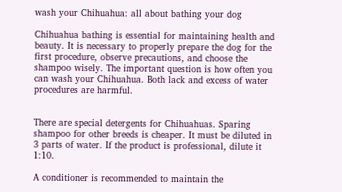wash your Chihuahua: all about bathing your dog

Chihuahua bathing is essential for maintaining health and beauty. It is necessary to properly prepare the dog for the first procedure, observe precautions, and choose the shampoo wisely. The important question is how often you can wash your Chihuahua. Both lack and excess of water procedures are harmful.


There are special detergents for Chihuahuas. Sparing shampoo for other breeds is cheaper. It must be diluted in 3 parts of water. If the product is professional, dilute it 1:10.

A conditioner is recommended to maintain the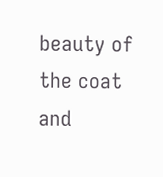beauty of the coat and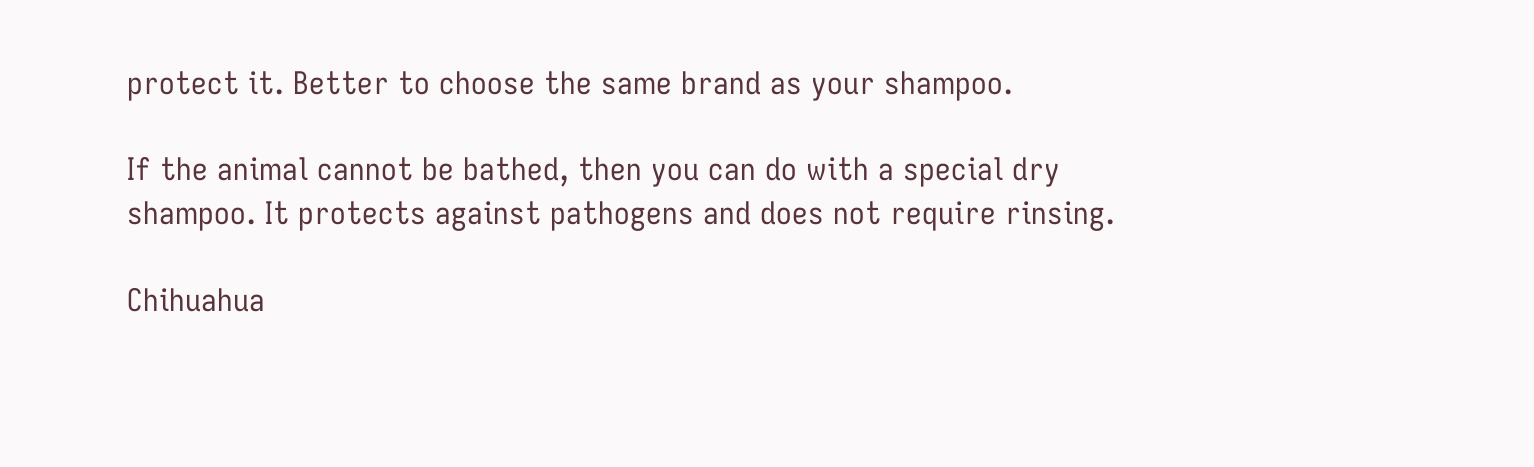protect it. Better to choose the same brand as your shampoo.

If the animal cannot be bathed, then you can do with a special dry shampoo. It protects against pathogens and does not require rinsing.

Chihuahua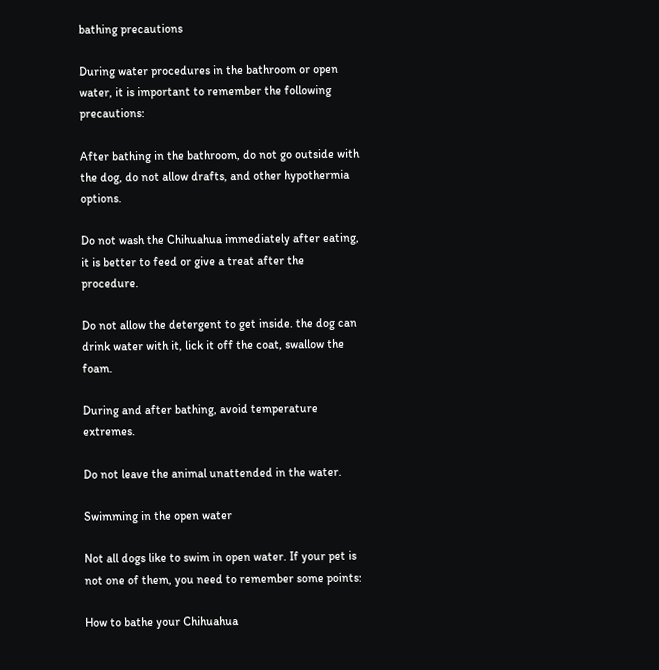bathing precautions

During water procedures in the bathroom or open water, it is important to remember the following precautions:

After bathing in the bathroom, do not go outside with the dog, do not allow drafts, and other hypothermia options.

Do not wash the Chihuahua immediately after eating, it is better to feed or give a treat after the procedure.

Do not allow the detergent to get inside. the dog can drink water with it, lick it off the coat, swallow the foam.

During and after bathing, avoid temperature extremes.

Do not leave the animal unattended in the water.

Swimming in the open water

Not all dogs like to swim in open water. If your pet is not one of them, you need to remember some points:

How to bathe your Chihuahua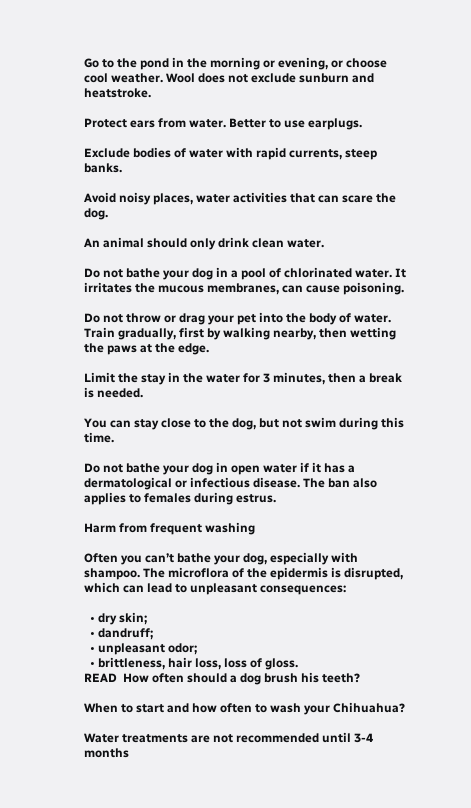Go to the pond in the morning or evening, or choose cool weather. Wool does not exclude sunburn and heatstroke.

Protect ears from water. Better to use earplugs.

Exclude bodies of water with rapid currents, steep banks.

Avoid noisy places, water activities that can scare the dog.

An animal should only drink clean water.

Do not bathe your dog in a pool of chlorinated water. It irritates the mucous membranes, can cause poisoning.

Do not throw or drag your pet into the body of water. Train gradually, first by walking nearby, then wetting the paws at the edge.

Limit the stay in the water for 3 minutes, then a break is needed.

You can stay close to the dog, but not swim during this time.

Do not bathe your dog in open water if it has a dermatological or infectious disease. The ban also applies to females during estrus.

Harm from frequent washing

Often you can’t bathe your dog, especially with shampoo. The microflora of the epidermis is disrupted, which can lead to unpleasant consequences:

  • dry skin;
  • dandruff;
  • unpleasant odor;
  • brittleness, hair loss, loss of gloss.
READ  How often should a dog brush his teeth?

When to start and how often to wash your Chihuahua?

Water treatments are not recommended until 3-4 months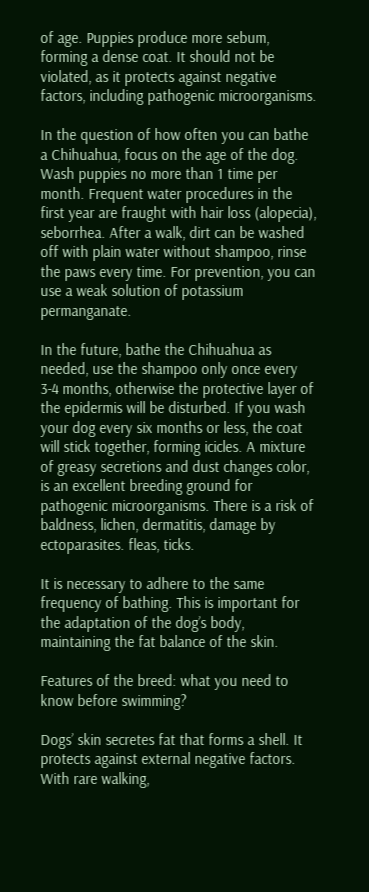of age. Puppies produce more sebum, forming a dense coat. It should not be violated, as it protects against negative factors, including pathogenic microorganisms.

In the question of how often you can bathe a Chihuahua, focus on the age of the dog. Wash puppies no more than 1 time per month. Frequent water procedures in the first year are fraught with hair loss (alopecia), seborrhea. After a walk, dirt can be washed off with plain water without shampoo, rinse the paws every time. For prevention, you can use a weak solution of potassium permanganate.

In the future, bathe the Chihuahua as needed, use the shampoo only once every 3-4 months, otherwise the protective layer of the epidermis will be disturbed. If you wash your dog every six months or less, the coat will stick together, forming icicles. A mixture of greasy secretions and dust changes color, is an excellent breeding ground for pathogenic microorganisms. There is a risk of baldness, lichen, dermatitis, damage by ectoparasites. fleas, ticks.

It is necessary to adhere to the same frequency of bathing. This is important for the adaptation of the dog’s body, maintaining the fat balance of the skin.

Features of the breed: what you need to know before swimming?

Dogs’ skin secretes fat that forms a shell. It protects against external negative factors. With rare walking,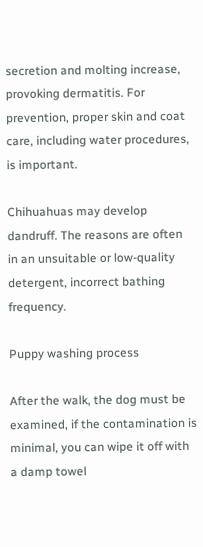secretion and molting increase, provoking dermatitis. For prevention, proper skin and coat care, including water procedures, is important.

Chihuahuas may develop dandruff. The reasons are often in an unsuitable or low-quality detergent, incorrect bathing frequency.

Puppy washing process

After the walk, the dog must be examined, if the contamination is minimal, you can wipe it off with a damp towel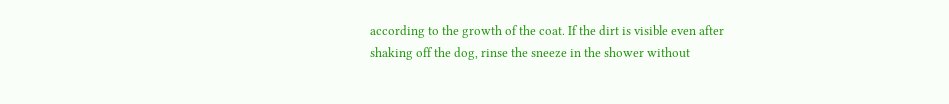according to the growth of the coat. If the dirt is visible even after shaking off the dog, rinse the sneeze in the shower without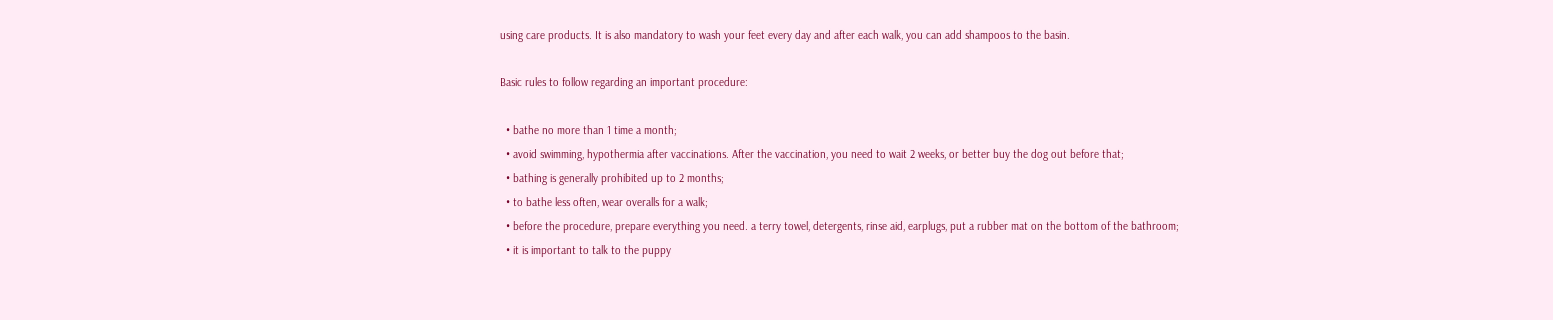using care products. It is also mandatory to wash your feet every day and after each walk, you can add shampoos to the basin.

Basic rules to follow regarding an important procedure:

  • bathe no more than 1 time a month;
  • avoid swimming, hypothermia after vaccinations. After the vaccination, you need to wait 2 weeks, or better buy the dog out before that;
  • bathing is generally prohibited up to 2 months;
  • to bathe less often, wear overalls for a walk;
  • before the procedure, prepare everything you need. a terry towel, detergents, rinse aid, earplugs, put a rubber mat on the bottom of the bathroom;
  • it is important to talk to the puppy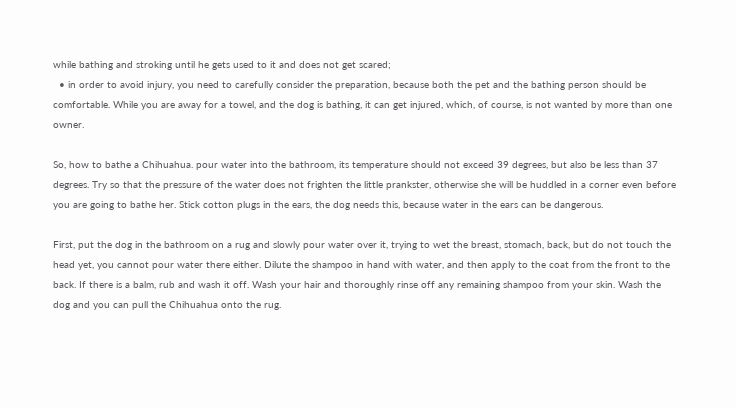while bathing and stroking until he gets used to it and does not get scared;
  • in order to avoid injury, you need to carefully consider the preparation, because both the pet and the bathing person should be comfortable. While you are away for a towel, and the dog is bathing, it can get injured, which, of course, is not wanted by more than one owner.

So, how to bathe a Chihuahua. pour water into the bathroom, its temperature should not exceed 39 degrees, but also be less than 37 degrees. Try so that the pressure of the water does not frighten the little prankster, otherwise she will be huddled in a corner even before you are going to bathe her. Stick cotton plugs in the ears, the dog needs this, because water in the ears can be dangerous.

First, put the dog in the bathroom on a rug and slowly pour water over it, trying to wet the breast, stomach, back, but do not touch the head yet, you cannot pour water there either. Dilute the shampoo in hand with water, and then apply to the coat from the front to the back. If there is a balm, rub and wash it off. Wash your hair and thoroughly rinse off any remaining shampoo from your skin. Wash the dog and you can pull the Chihuahua onto the rug.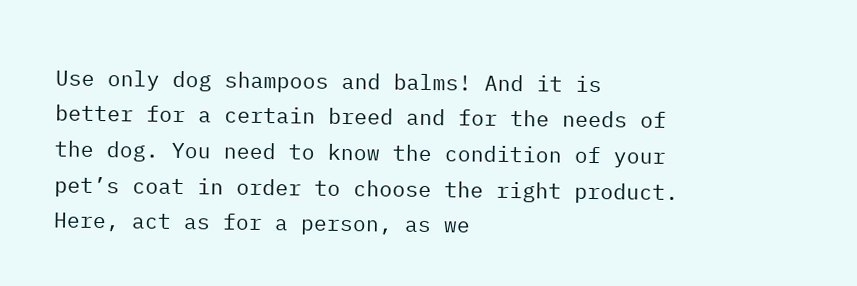Use only dog shampoos and balms! And it is better for a certain breed and for the needs of the dog. You need to know the condition of your pet’s coat in order to choose the right product. Here, act as for a person, as we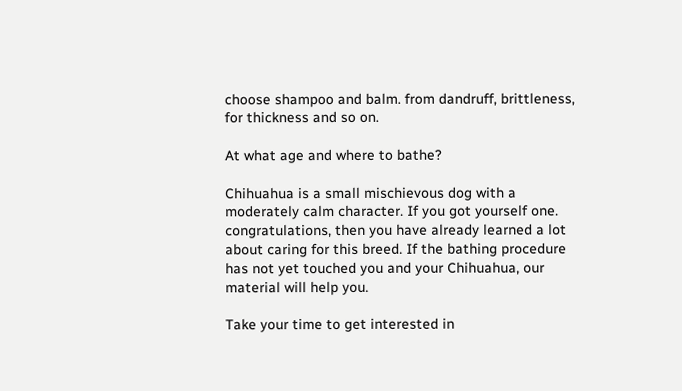choose shampoo and balm. from dandruff, brittleness, for thickness and so on.

At what age and where to bathe?

Chihuahua is a small mischievous dog with a moderately calm character. If you got yourself one. congratulations, then you have already learned a lot about caring for this breed. If the bathing procedure has not yet touched you and your Chihuahua, our material will help you.

Take your time to get interested in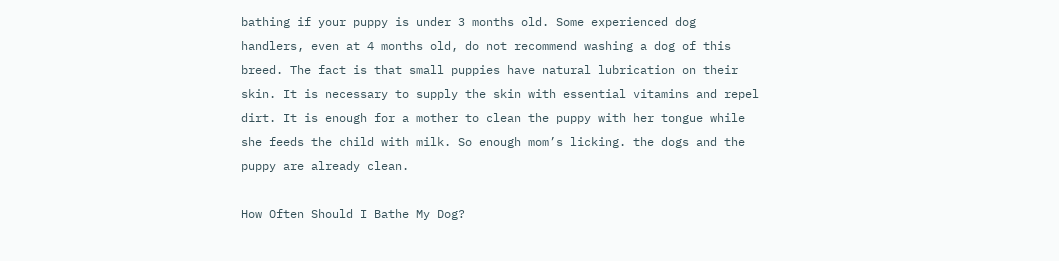bathing if your puppy is under 3 months old. Some experienced dog handlers, even at 4 months old, do not recommend washing a dog of this breed. The fact is that small puppies have natural lubrication on their skin. It is necessary to supply the skin with essential vitamins and repel dirt. It is enough for a mother to clean the puppy with her tongue while she feeds the child with milk. So enough mom’s licking. the dogs and the puppy are already clean.

How Often Should I Bathe My Dog?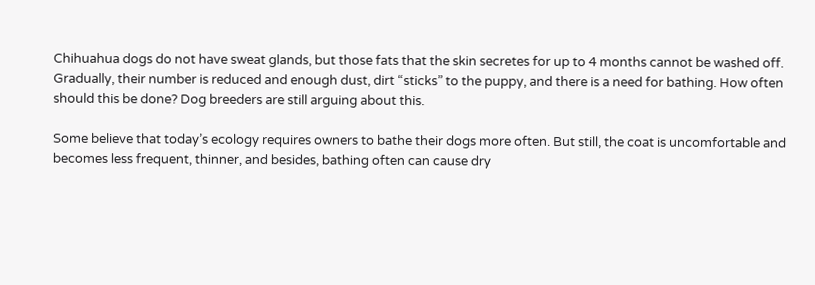Chihuahua dogs do not have sweat glands, but those fats that the skin secretes for up to 4 months cannot be washed off. Gradually, their number is reduced and enough dust, dirt “sticks” to the puppy, and there is a need for bathing. How often should this be done? Dog breeders are still arguing about this.

Some believe that today’s ecology requires owners to bathe their dogs more often. But still, the coat is uncomfortable and becomes less frequent, thinner, and besides, bathing often can cause dry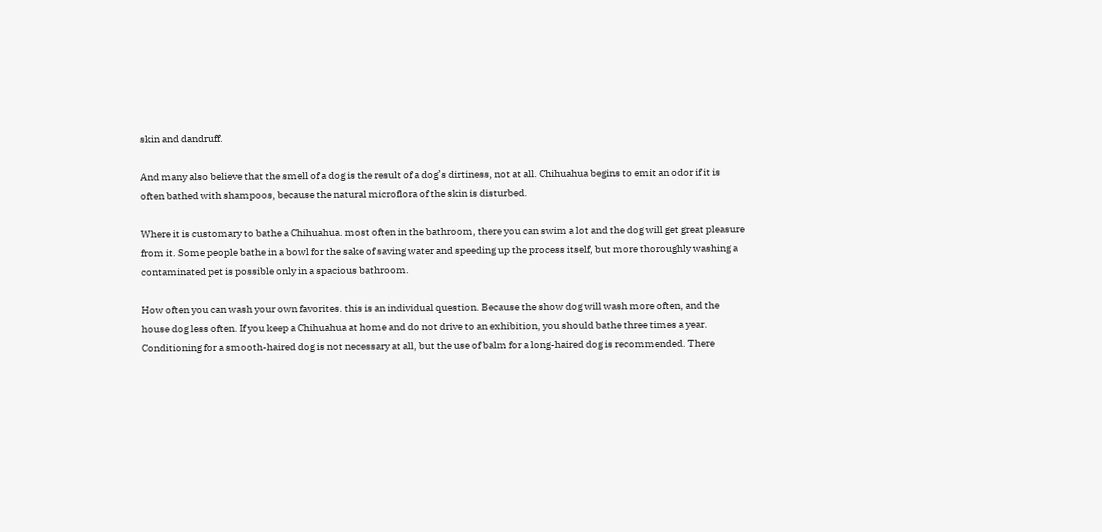skin and dandruff.

And many also believe that the smell of a dog is the result of a dog’s dirtiness, not at all. Chihuahua begins to emit an odor if it is often bathed with shampoos, because the natural microflora of the skin is disturbed.

Where it is customary to bathe a Chihuahua. most often in the bathroom, there you can swim a lot and the dog will get great pleasure from it. Some people bathe in a bowl for the sake of saving water and speeding up the process itself, but more thoroughly washing a contaminated pet is possible only in a spacious bathroom.

How often you can wash your own favorites. this is an individual question. Because the show dog will wash more often, and the house dog less often. If you keep a Chihuahua at home and do not drive to an exhibition, you should bathe three times a year. Conditioning for a smooth-haired dog is not necessary at all, but the use of balm for a long-haired dog is recommended. There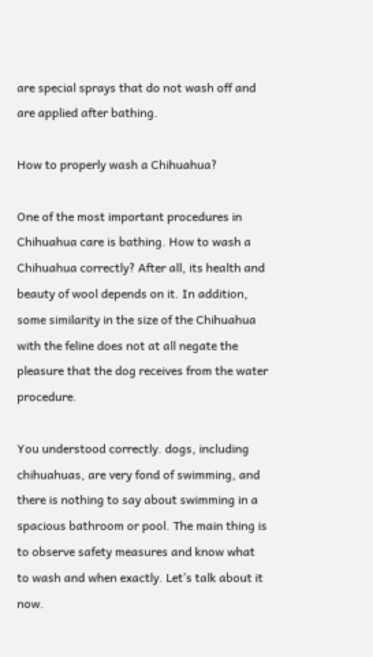are special sprays that do not wash off and are applied after bathing.

How to properly wash a Chihuahua?

One of the most important procedures in Chihuahua care is bathing. How to wash a Chihuahua correctly? After all, its health and beauty of wool depends on it. In addition, some similarity in the size of the Chihuahua with the feline does not at all negate the pleasure that the dog receives from the water procedure.

You understood correctly. dogs, including chihuahuas, are very fond of swimming, and there is nothing to say about swimming in a spacious bathroom or pool. The main thing is to observe safety measures and know what to wash and when exactly. Let’s talk about it now.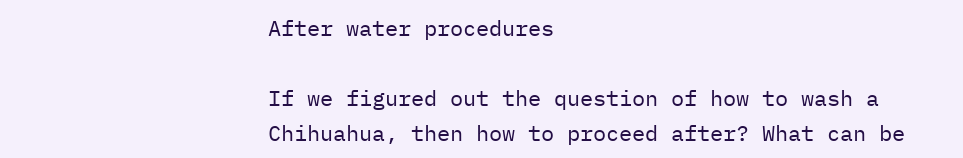After water procedures

If we figured out the question of how to wash a Chihuahua, then how to proceed after? What can be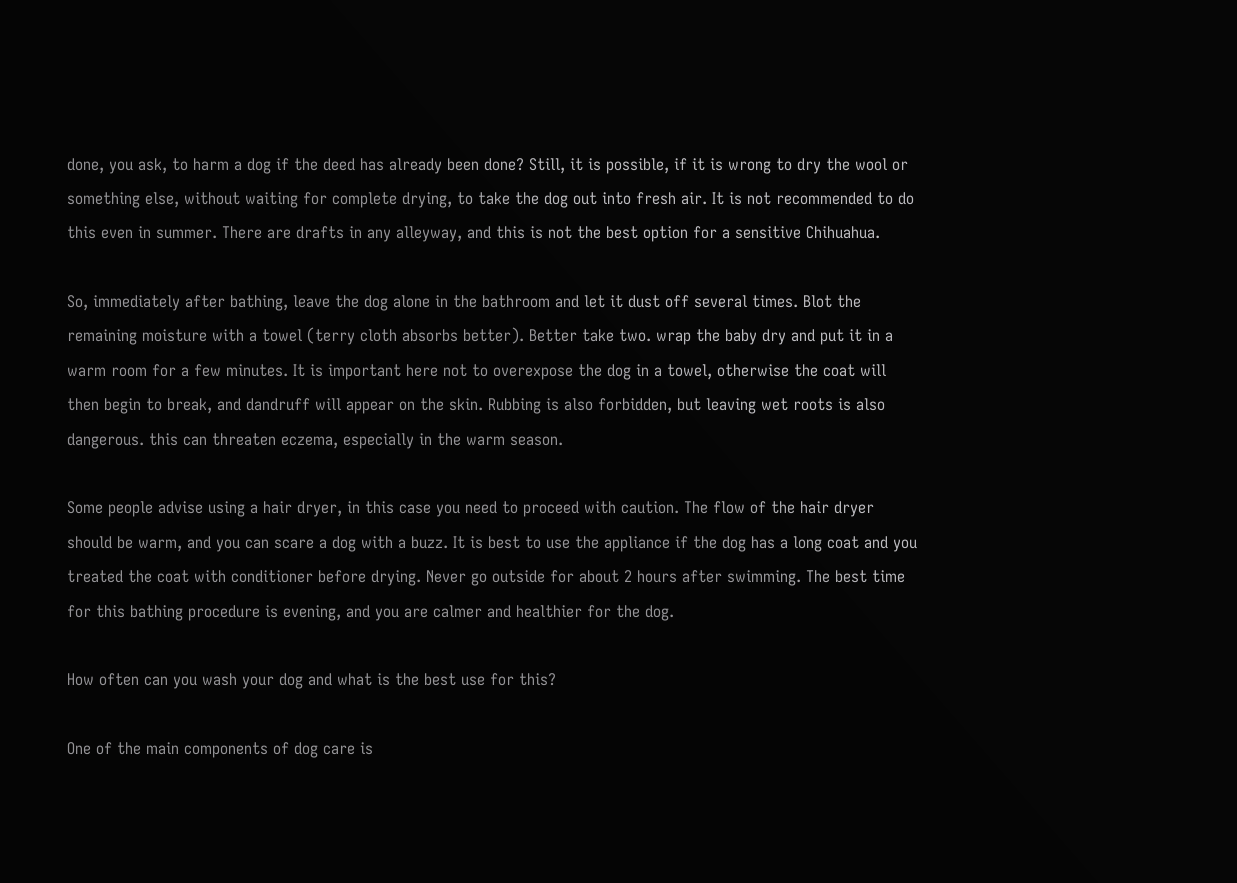done, you ask, to harm a dog if the deed has already been done? Still, it is possible, if it is wrong to dry the wool or something else, without waiting for complete drying, to take the dog out into fresh air. It is not recommended to do this even in summer. There are drafts in any alleyway, and this is not the best option for a sensitive Chihuahua.

So, immediately after bathing, leave the dog alone in the bathroom and let it dust off several times. Blot the remaining moisture with a towel (terry cloth absorbs better). Better take two. wrap the baby dry and put it in a warm room for a few minutes. It is important here not to overexpose the dog in a towel, otherwise the coat will then begin to break, and dandruff will appear on the skin. Rubbing is also forbidden, but leaving wet roots is also dangerous. this can threaten eczema, especially in the warm season.

Some people advise using a hair dryer, in this case you need to proceed with caution. The flow of the hair dryer should be warm, and you can scare a dog with a buzz. It is best to use the appliance if the dog has a long coat and you treated the coat with conditioner before drying. Never go outside for about 2 hours after swimming. The best time for this bathing procedure is evening, and you are calmer and healthier for the dog.

How often can you wash your dog and what is the best use for this?

One of the main components of dog care is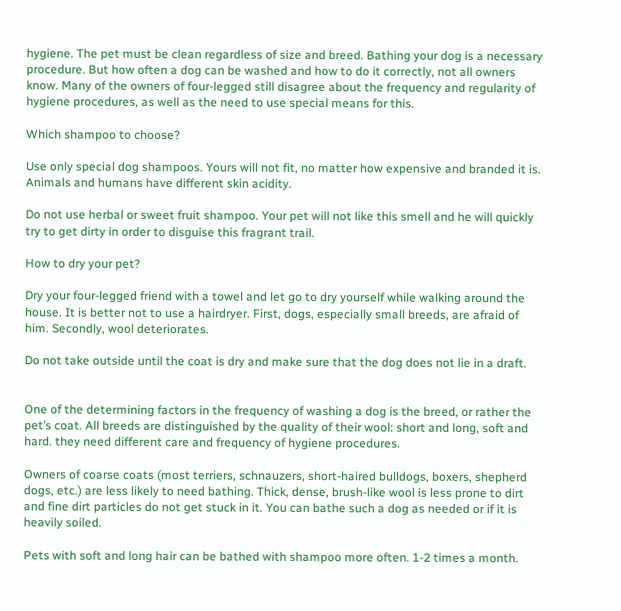hygiene. The pet must be clean regardless of size and breed. Bathing your dog is a necessary procedure. But how often a dog can be washed and how to do it correctly, not all owners know. Many of the owners of four-legged still disagree about the frequency and regularity of hygiene procedures, as well as the need to use special means for this.

Which shampoo to choose?

Use only special dog shampoos. Yours will not fit, no matter how expensive and branded it is. Animals and humans have different skin acidity.

Do not use herbal or sweet fruit shampoo. Your pet will not like this smell and he will quickly try to get dirty in order to disguise this fragrant trail.

How to dry your pet?

Dry your four-legged friend with a towel and let go to dry yourself while walking around the house. It is better not to use a hairdryer. First, dogs, especially small breeds, are afraid of him. Secondly, wool deteriorates.

Do not take outside until the coat is dry and make sure that the dog does not lie in a draft.


One of the determining factors in the frequency of washing a dog is the breed, or rather the pet’s coat. All breeds are distinguished by the quality of their wool: short and long, soft and hard. they need different care and frequency of hygiene procedures.

Owners of coarse coats (most terriers, schnauzers, short-haired bulldogs, boxers, shepherd dogs, etc.) are less likely to need bathing. Thick, dense, brush-like wool is less prone to dirt and fine dirt particles do not get stuck in it. You can bathe such a dog as needed or if it is heavily soiled.

Pets with soft and long hair can be bathed with shampoo more often. 1-2 times a month.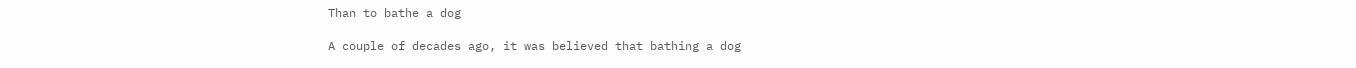Than to bathe a dog

A couple of decades ago, it was believed that bathing a dog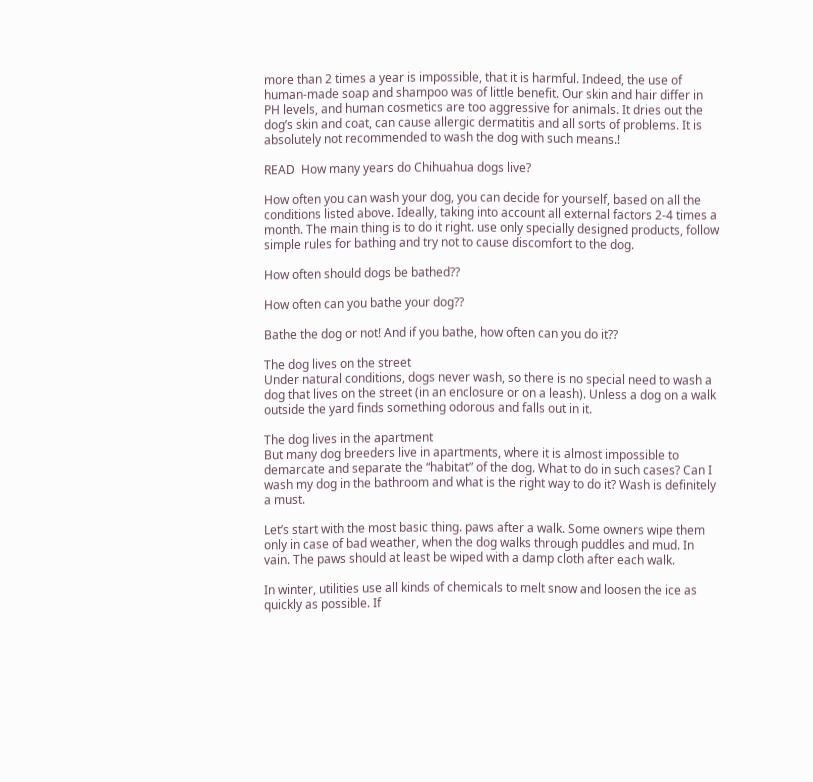more than 2 times a year is impossible, that it is harmful. Indeed, the use of human-made soap and shampoo was of little benefit. Our skin and hair differ in PH levels, and human cosmetics are too aggressive for animals. It dries out the dog’s skin and coat, can cause allergic dermatitis and all sorts of problems. It is absolutely not recommended to wash the dog with such means.!

READ  How many years do Chihuahua dogs live?

How often you can wash your dog, you can decide for yourself, based on all the conditions listed above. Ideally, taking into account all external factors 2-4 times a month. The main thing is to do it right. use only specially designed products, follow simple rules for bathing and try not to cause discomfort to the dog.

How often should dogs be bathed??

How often can you bathe your dog??

Bathe the dog or not! And if you bathe, how often can you do it??

The dog lives on the street
Under natural conditions, dogs never wash, so there is no special need to wash a dog that lives on the street (in an enclosure or on a leash). Unless a dog on a walk outside the yard finds something odorous and falls out in it.

The dog lives in the apartment
But many dog breeders live in apartments, where it is almost impossible to demarcate and separate the “habitat” of the dog. What to do in such cases? Can I wash my dog in the bathroom and what is the right way to do it? Wash is definitely a must.

Let’s start with the most basic thing. paws after a walk. Some owners wipe them only in case of bad weather, when the dog walks through puddles and mud. In vain. The paws should at least be wiped with a damp cloth after each walk.

In winter, utilities use all kinds of chemicals to melt snow and loosen the ice as quickly as possible. If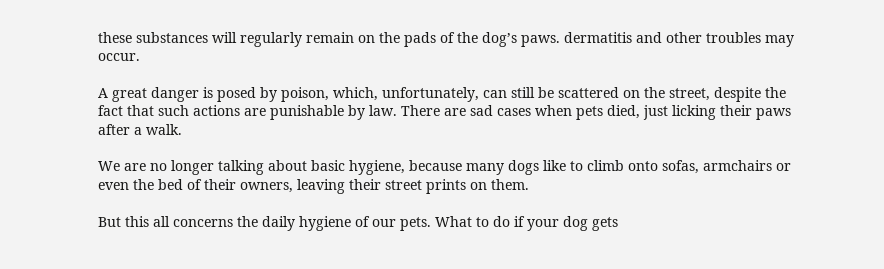these substances will regularly remain on the pads of the dog’s paws. dermatitis and other troubles may occur.

A great danger is posed by poison, which, unfortunately, can still be scattered on the street, despite the fact that such actions are punishable by law. There are sad cases when pets died, just licking their paws after a walk.

We are no longer talking about basic hygiene, because many dogs like to climb onto sofas, armchairs or even the bed of their owners, leaving their street prints on them.

But this all concerns the daily hygiene of our pets. What to do if your dog gets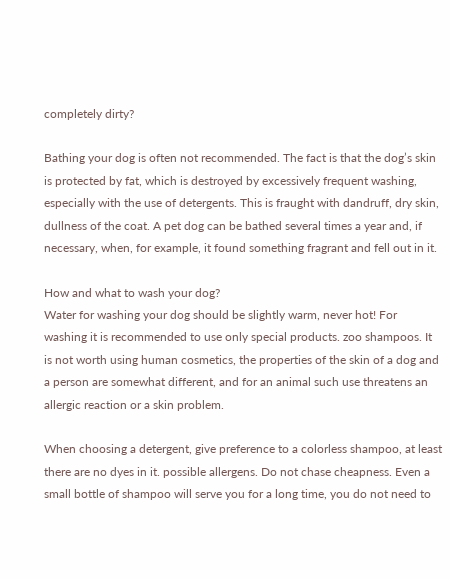completely dirty?

Bathing your dog is often not recommended. The fact is that the dog’s skin is protected by fat, which is destroyed by excessively frequent washing, especially with the use of detergents. This is fraught with dandruff, dry skin, dullness of the coat. A pet dog can be bathed several times a year and, if necessary, when, for example, it found something fragrant and fell out in it.

How and what to wash your dog?
Water for washing your dog should be slightly warm, never hot! For washing it is recommended to use only special products. zoo shampoos. It is not worth using human cosmetics, the properties of the skin of a dog and a person are somewhat different, and for an animal such use threatens an allergic reaction or a skin problem.

When choosing a detergent, give preference to a colorless shampoo, at least there are no dyes in it. possible allergens. Do not chase cheapness. Even a small bottle of shampoo will serve you for a long time, you do not need to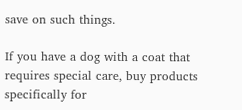save on such things.

If you have a dog with a coat that requires special care, buy products specifically for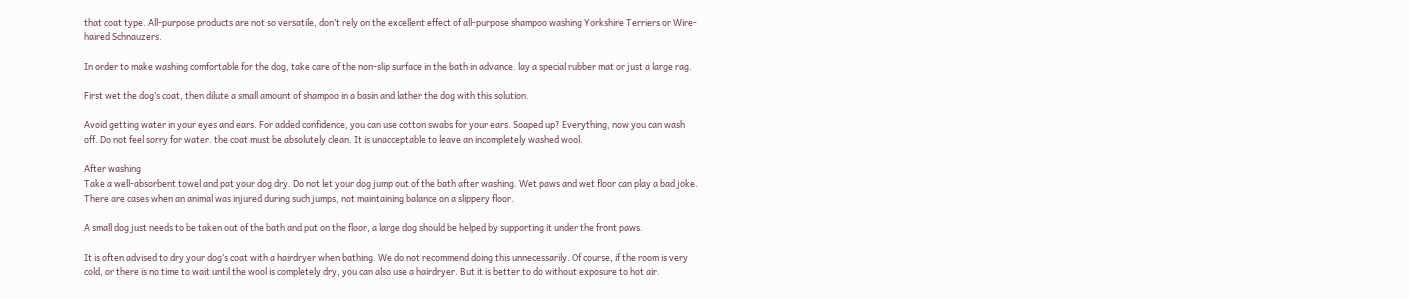that coat type. All-purpose products are not so versatile, don’t rely on the excellent effect of all-purpose shampoo washing Yorkshire Terriers or Wire-haired Schnauzers.

In order to make washing comfortable for the dog, take care of the non-slip surface in the bath in advance. lay a special rubber mat or just a large rag.

First wet the dog’s coat, then dilute a small amount of shampoo in a basin and lather the dog with this solution.

Avoid getting water in your eyes and ears. For added confidence, you can use cotton swabs for your ears. Soaped up? Everything, now you can wash off. Do not feel sorry for water. the coat must be absolutely clean. It is unacceptable to leave an incompletely washed wool.

After washing
Take a well-absorbent towel and pat your dog dry. Do not let your dog jump out of the bath after washing. Wet paws and wet floor can play a bad joke. There are cases when an animal was injured during such jumps, not maintaining balance on a slippery floor.

A small dog just needs to be taken out of the bath and put on the floor, a large dog should be helped by supporting it under the front paws.

It is often advised to dry your dog’s coat with a hairdryer when bathing. We do not recommend doing this unnecessarily. Of course, if the room is very cold, or there is no time to wait until the wool is completely dry, you can also use a hairdryer. But it is better to do without exposure to hot air.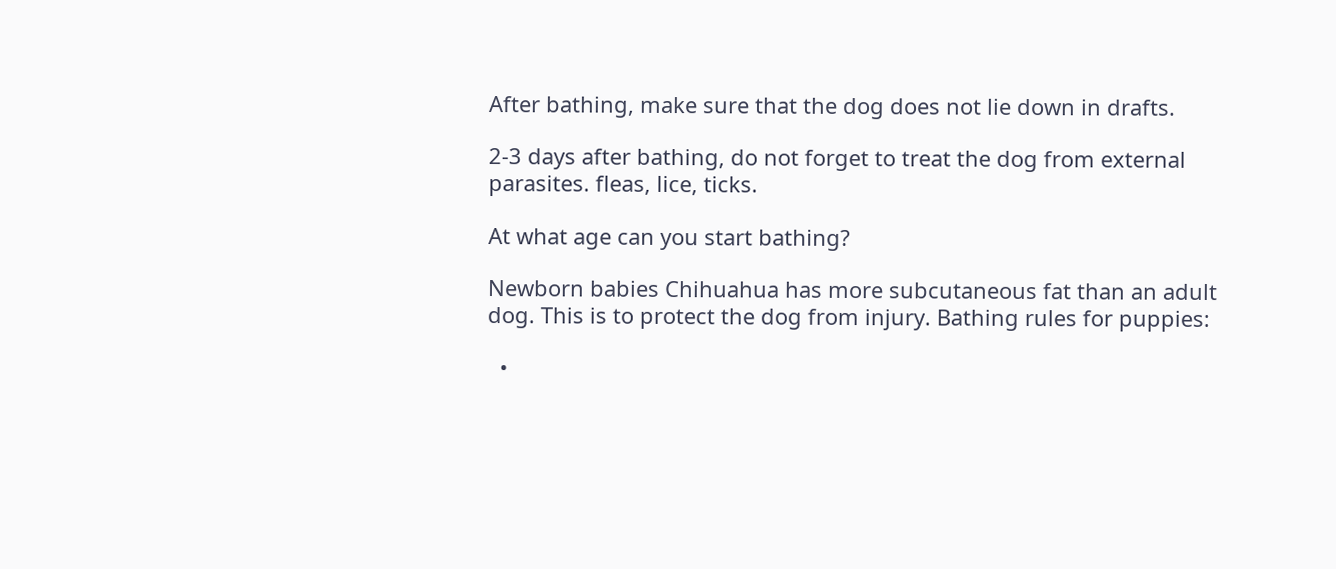After bathing, make sure that the dog does not lie down in drafts.

2-3 days after bathing, do not forget to treat the dog from external parasites. fleas, lice, ticks.

At what age can you start bathing?

Newborn babies Chihuahua has more subcutaneous fat than an adult dog. This is to protect the dog from injury. Bathing rules for puppies:

  •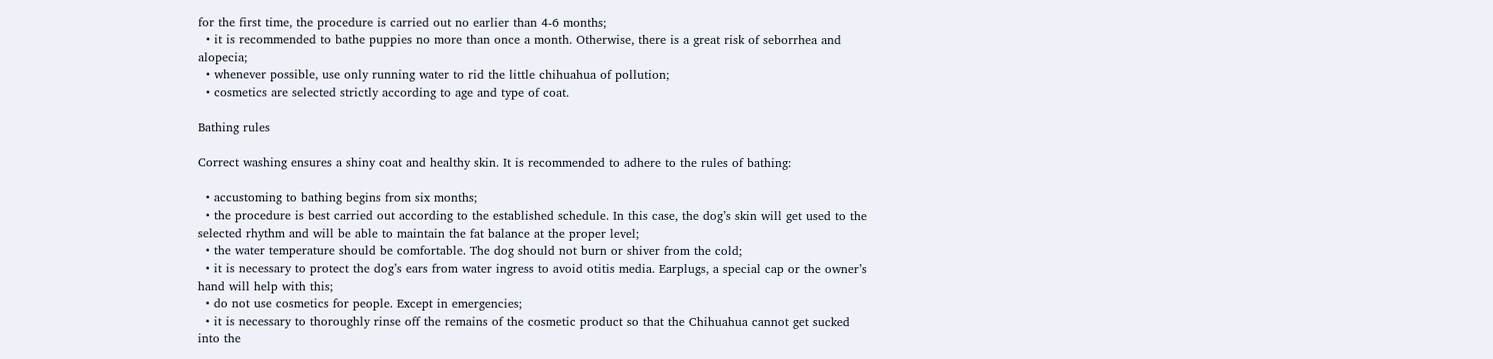for the first time, the procedure is carried out no earlier than 4-6 months;
  • it is recommended to bathe puppies no more than once a month. Otherwise, there is a great risk of seborrhea and alopecia;
  • whenever possible, use only running water to rid the little chihuahua of pollution;
  • cosmetics are selected strictly according to age and type of coat.

Bathing rules

Correct washing ensures a shiny coat and healthy skin. It is recommended to adhere to the rules of bathing:

  • accustoming to bathing begins from six months;
  • the procedure is best carried out according to the established schedule. In this case, the dog’s skin will get used to the selected rhythm and will be able to maintain the fat balance at the proper level;
  • the water temperature should be comfortable. The dog should not burn or shiver from the cold;
  • it is necessary to protect the dog’s ears from water ingress to avoid otitis media. Earplugs, a special cap or the owner’s hand will help with this;
  • do not use cosmetics for people. Except in emergencies;
  • it is necessary to thoroughly rinse off the remains of the cosmetic product so that the Chihuahua cannot get sucked into the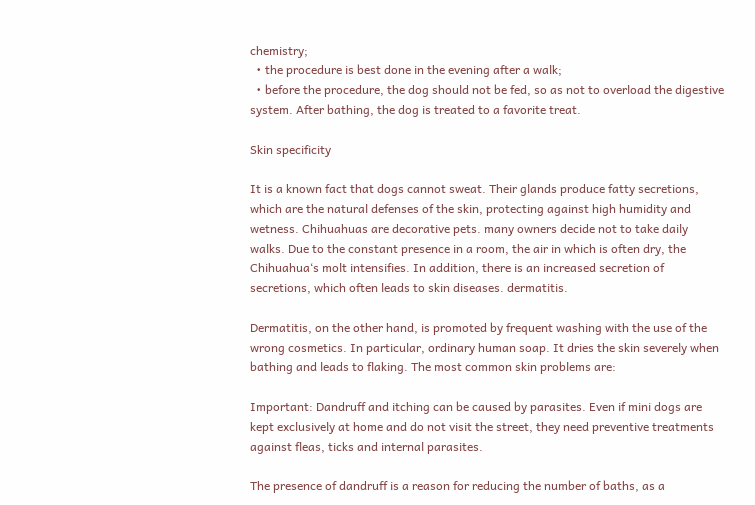chemistry;
  • the procedure is best done in the evening after a walk;
  • before the procedure, the dog should not be fed, so as not to overload the digestive system. After bathing, the dog is treated to a favorite treat.

Skin specificity

It is a known fact that dogs cannot sweat. Their glands produce fatty secretions, which are the natural defenses of the skin, protecting against high humidity and wetness. Chihuahuas are decorative pets. many owners decide not to take daily walks. Due to the constant presence in a room, the air in which is often dry, the Chihuahua‘s molt intensifies. In addition, there is an increased secretion of secretions, which often leads to skin diseases. dermatitis.

Dermatitis, on the other hand, is promoted by frequent washing with the use of the wrong cosmetics. In particular, ordinary human soap. It dries the skin severely when bathing and leads to flaking. The most common skin problems are:

Important: Dandruff and itching can be caused by parasites. Even if mini dogs are kept exclusively at home and do not visit the street, they need preventive treatments against fleas, ticks and internal parasites.

The presence of dandruff is a reason for reducing the number of baths, as a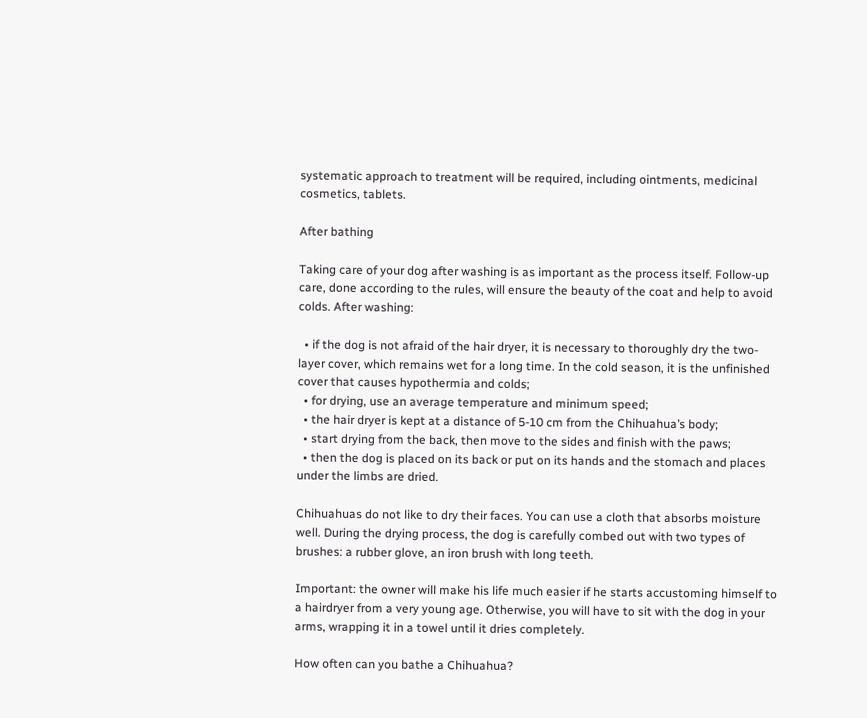systematic approach to treatment will be required, including ointments, medicinal cosmetics, tablets.

After bathing

Taking care of your dog after washing is as important as the process itself. Follow-up care, done according to the rules, will ensure the beauty of the coat and help to avoid colds. After washing:

  • if the dog is not afraid of the hair dryer, it is necessary to thoroughly dry the two-layer cover, which remains wet for a long time. In the cold season, it is the unfinished cover that causes hypothermia and colds;
  • for drying, use an average temperature and minimum speed;
  • the hair dryer is kept at a distance of 5-10 cm from the Chihuahua’s body;
  • start drying from the back, then move to the sides and finish with the paws;
  • then the dog is placed on its back or put on its hands and the stomach and places under the limbs are dried.

Chihuahuas do not like to dry their faces. You can use a cloth that absorbs moisture well. During the drying process, the dog is carefully combed out with two types of brushes: a rubber glove, an iron brush with long teeth.

Important: the owner will make his life much easier if he starts accustoming himself to a hairdryer from a very young age. Otherwise, you will have to sit with the dog in your arms, wrapping it in a towel until it dries completely.

How often can you bathe a Chihuahua?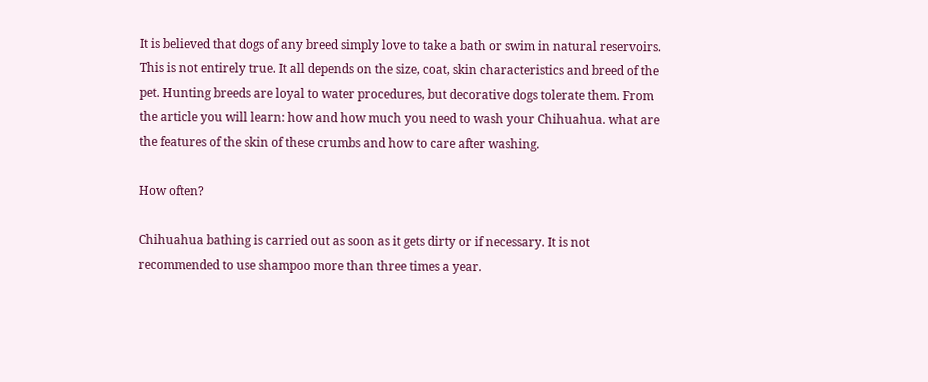It is believed that dogs of any breed simply love to take a bath or swim in natural reservoirs. This is not entirely true. It all depends on the size, coat, skin characteristics and breed of the pet. Hunting breeds are loyal to water procedures, but decorative dogs tolerate them. From the article you will learn: how and how much you need to wash your Chihuahua. what are the features of the skin of these crumbs and how to care after washing.

How often?

Chihuahua bathing is carried out as soon as it gets dirty or if necessary. It is not recommended to use shampoo more than three times a year.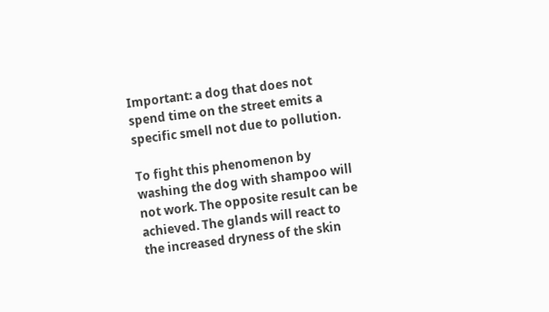Important: a dog that does not spend time on the street emits a specific smell not due to pollution.

To fight this phenomenon by washing the dog with shampoo will not work. The opposite result can be achieved. The glands will react to the increased dryness of the skin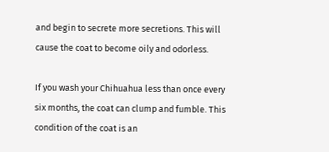and begin to secrete more secretions. This will cause the coat to become oily and odorless.

If you wash your Chihuahua less than once every six months, the coat can clump and fumble. This condition of the coat is an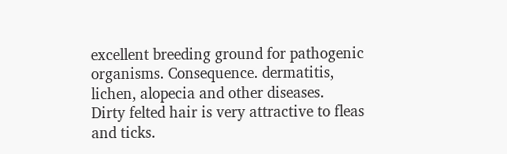excellent breeding ground for pathogenic organisms. Consequence. dermatitis, lichen, alopecia and other diseases.
Dirty felted hair is very attractive to fleas and ticks.